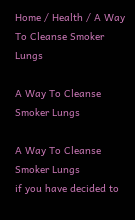Home / Health / A Way To Cleanse Smoker Lungs

A Way To Cleanse Smoker Lungs

A Way To Cleanse Smoker Lungs
if you have decided to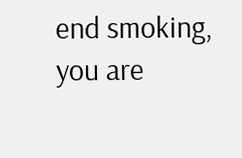end smoking, you are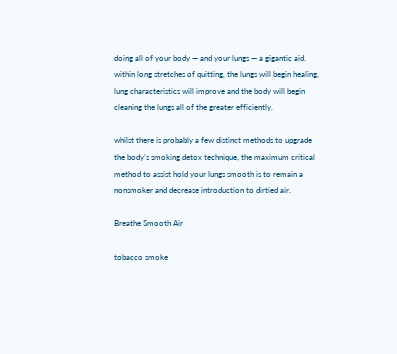doing all of your body — and your lungs — a gigantic aid. within long stretches of quitting, the lungs will begin healing, lung characteristics will improve and the body will begin cleaning the lungs all of the greater efficiently.

whilst there is probably a few distinct methods to upgrade the body’s smoking detox technique, the maximum critical method to assist hold your lungs smooth is to remain a nonsmoker and decrease introduction to dirtied air.

Breathe Smooth Air

tobacco smoke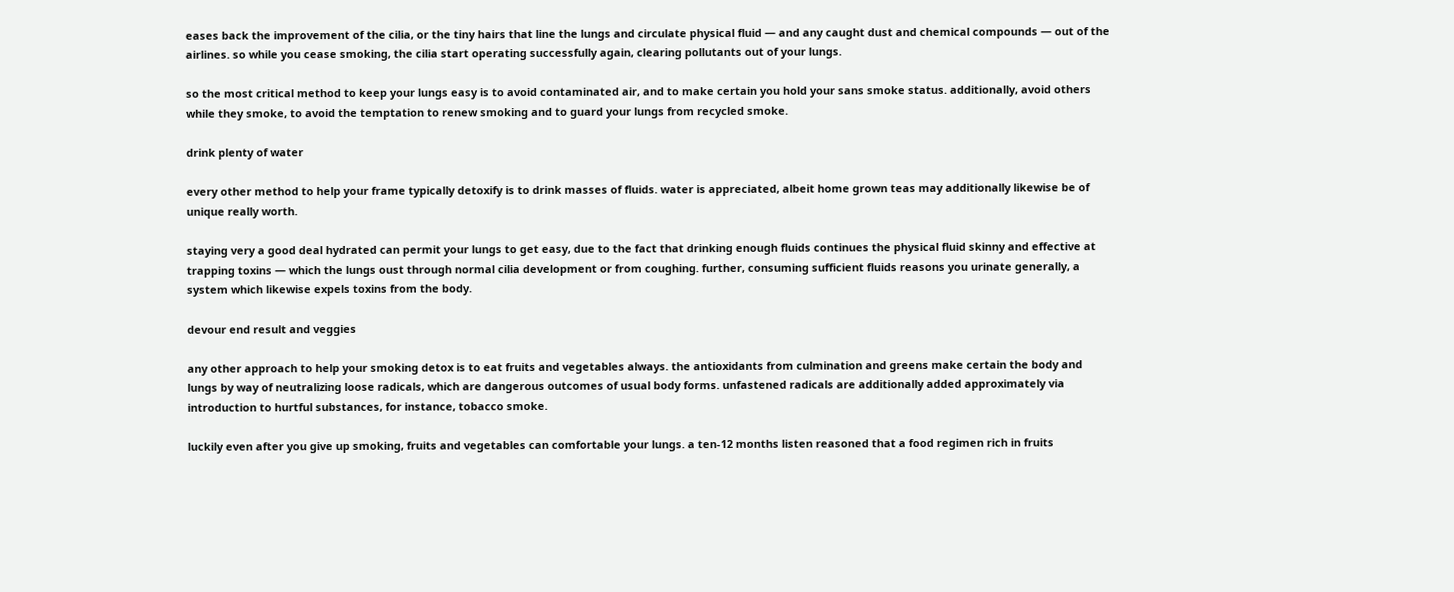eases back the improvement of the cilia, or the tiny hairs that line the lungs and circulate physical fluid — and any caught dust and chemical compounds — out of the airlines. so while you cease smoking, the cilia start operating successfully again, clearing pollutants out of your lungs.

so the most critical method to keep your lungs easy is to avoid contaminated air, and to make certain you hold your sans smoke status. additionally, avoid others while they smoke, to avoid the temptation to renew smoking and to guard your lungs from recycled smoke.

drink plenty of water

every other method to help your frame typically detoxify is to drink masses of fluids. water is appreciated, albeit home grown teas may additionally likewise be of unique really worth.

staying very a good deal hydrated can permit your lungs to get easy, due to the fact that drinking enough fluids continues the physical fluid skinny and effective at trapping toxins — which the lungs oust through normal cilia development or from coughing. further, consuming sufficient fluids reasons you urinate generally, a system which likewise expels toxins from the body.

devour end result and veggies

any other approach to help your smoking detox is to eat fruits and vegetables always. the antioxidants from culmination and greens make certain the body and lungs by way of neutralizing loose radicals, which are dangerous outcomes of usual body forms. unfastened radicals are additionally added approximately via introduction to hurtful substances, for instance, tobacco smoke.

luckily even after you give up smoking, fruits and vegetables can comfortable your lungs. a ten-12 months listen reasoned that a food regimen rich in fruits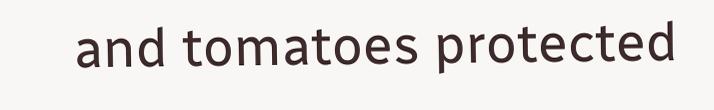and tomatoes protected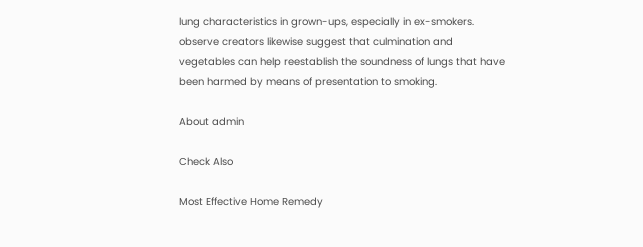lung characteristics in grown-ups, especially in ex-smokers. observe creators likewise suggest that culmination and vegetables can help reestablish the soundness of lungs that have been harmed by means of presentation to smoking.

About admin

Check Also

Most Effective Home Remedy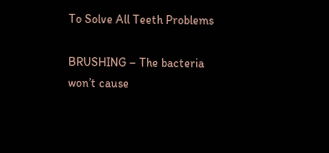To Solve All Teeth Problems

BRUSHING – The bacteria won’t cause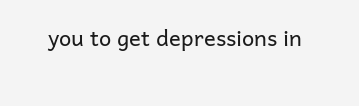you to get depressions in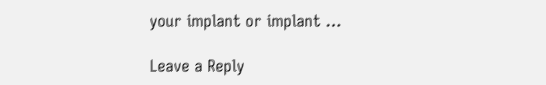your implant or implant …

Leave a Reply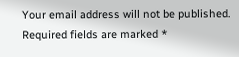Your email address will not be published. Required fields are marked *